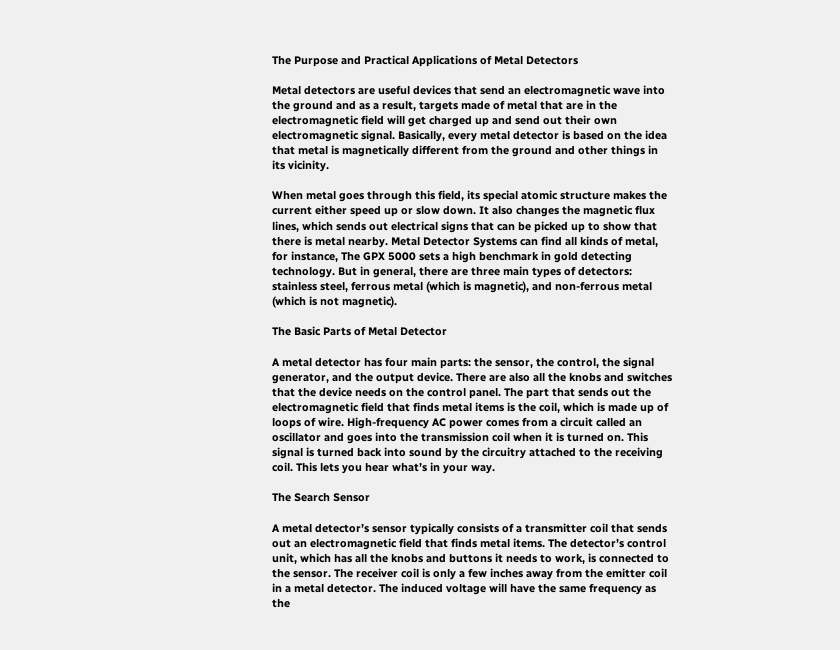The Purpose and Practical Applications of Metal Detectors

Metal detectors are useful devices that send an electromagnetic wave into the ground and as a result, targets made of metal that are in the electromagnetic field will get charged up and send out their own electromagnetic signal. Basically, every metal detector is based on the idea that metal is magnetically different from the ground and other things in its vicinity.

When metal goes through this field, its special atomic structure makes the current either speed up or slow down. It also changes the magnetic flux lines, which sends out electrical signs that can be picked up to show that there is metal nearby. Metal Detector Systems can find all kinds of metal, for instance, The GPX 5000 sets a high benchmark in gold detecting technology. But in general, there are three main types of detectors: stainless steel, ferrous metal (which is magnetic), and non-ferrous metal (which is not magnetic).

The Basic Parts of Metal Detector

A metal detector has four main parts: the sensor, the control, the signal generator, and the output device. There are also all the knobs and switches that the device needs on the control panel. The part that sends out the electromagnetic field that finds metal items is the coil, which is made up of loops of wire. High-frequency AC power comes from a circuit called an oscillator and goes into the transmission coil when it is turned on. This signal is turned back into sound by the circuitry attached to the receiving coil. This lets you hear what’s in your way.

The Search Sensor

A metal detector’s sensor typically consists of a transmitter coil that sends out an electromagnetic field that finds metal items. The detector’s control unit, which has all the knobs and buttons it needs to work, is connected to the sensor. The receiver coil is only a few inches away from the emitter coil in a metal detector. The induced voltage will have the same frequency as the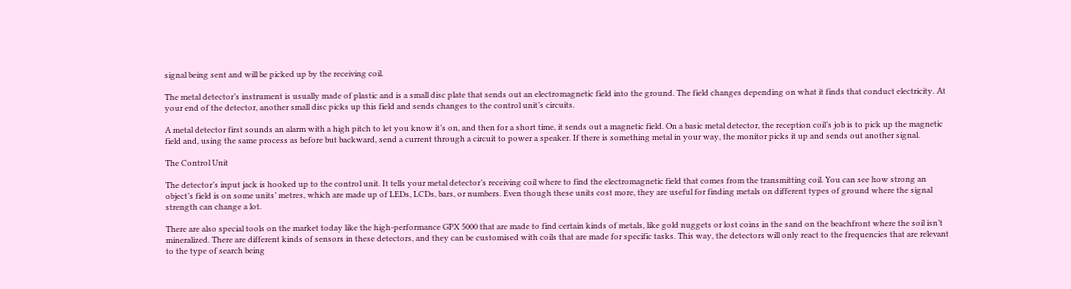signal being sent and will be picked up by the receiving coil.

The metal detector’s instrument is usually made of plastic and is a small disc plate that sends out an electromagnetic field into the ground. The field changes depending on what it finds that conduct electricity. At your end of the detector, another small disc picks up this field and sends changes to the control unit’s circuits.

A metal detector first sounds an alarm with a high pitch to let you know it’s on, and then for a short time, it sends out a magnetic field. On a basic metal detector, the reception coil’s job is to pick up the magnetic field and, using the same process as before but backward, send a current through a circuit to power a speaker. If there is something metal in your way, the monitor picks it up and sends out another signal.

The Control Unit

The detector’s input jack is hooked up to the control unit. It tells your metal detector’s receiving coil where to find the electromagnetic field that comes from the transmitting coil. You can see how strong an object’s field is on some units’ metres, which are made up of LEDs, LCDs, bars, or numbers. Even though these units cost more, they are useful for finding metals on different types of ground where the signal strength can change a lot.

There are also special tools on the market today like the high-performance GPX 5000 that are made to find certain kinds of metals, like gold nuggets or lost coins in the sand on the beachfront where the soil isn’t mineralized. There are different kinds of sensors in these detectors, and they can be customised with coils that are made for specific tasks. This way, the detectors will only react to the frequencies that are relevant to the type of search being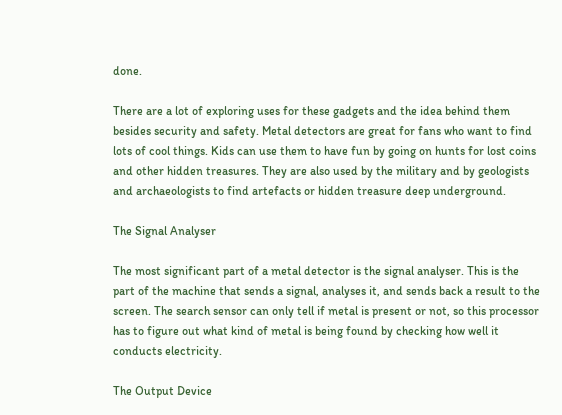done.

There are a lot of exploring uses for these gadgets and the idea behind them besides security and safety. Metal detectors are great for fans who want to find lots of cool things. Kids can use them to have fun by going on hunts for lost coins and other hidden treasures. They are also used by the military and by geologists and archaeologists to find artefacts or hidden treasure deep underground.

The Signal Analyser

The most significant part of a metal detector is the signal analyser. This is the part of the machine that sends a signal, analyses it, and sends back a result to the screen. The search sensor can only tell if metal is present or not, so this processor has to figure out what kind of metal is being found by checking how well it conducts electricity.

The Output Device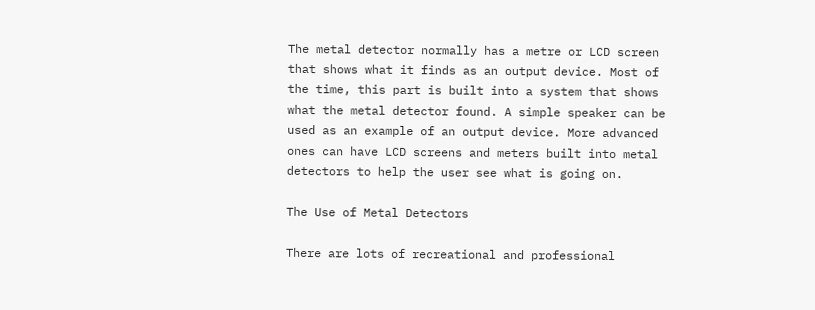The metal detector normally has a metre or LCD screen that shows what it finds as an output device. Most of the time, this part is built into a system that shows what the metal detector found. A simple speaker can be used as an example of an output device. More advanced ones can have LCD screens and meters built into metal detectors to help the user see what is going on.

The Use of Metal Detectors

There are lots of recreational and professional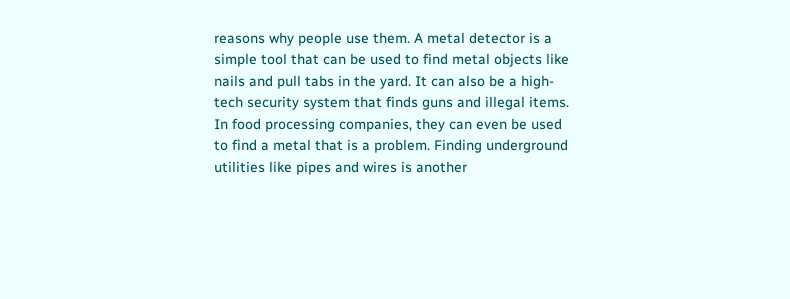reasons why people use them. A metal detector is a simple tool that can be used to find metal objects like nails and pull tabs in the yard. It can also be a high-tech security system that finds guns and illegal items. In food processing companies, they can even be used to find a metal that is a problem. Finding underground utilities like pipes and wires is another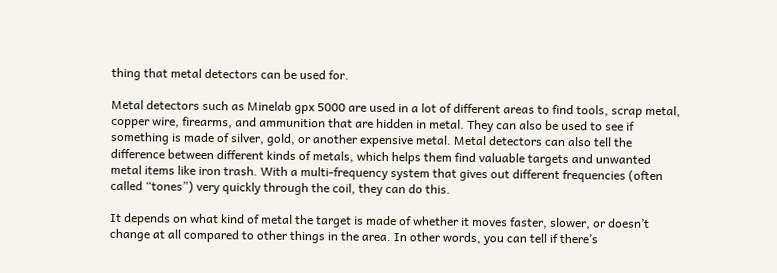thing that metal detectors can be used for.

Metal detectors such as Minelab gpx 5000 are used in a lot of different areas to find tools, scrap metal, copper wire, firearms, and ammunition that are hidden in metal. They can also be used to see if something is made of silver, gold, or another expensive metal. Metal detectors can also tell the difference between different kinds of metals, which helps them find valuable targets and unwanted metal items like iron trash. With a multi-frequency system that gives out different frequencies (often called “tones”) very quickly through the coil, they can do this.

It depends on what kind of metal the target is made of whether it moves faster, slower, or doesn’t change at all compared to other things in the area. In other words, you can tell if there’s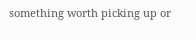something worth picking up or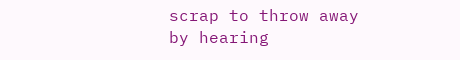scrap to throw away by hearing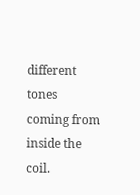different tones coming from inside the coil.